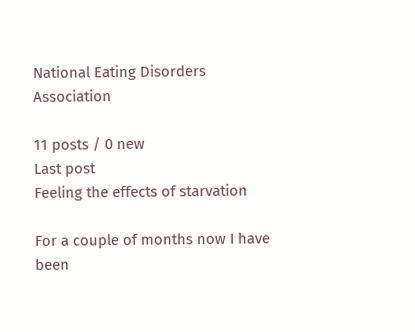National Eating Disorders Association

11 posts / 0 new
Last post
Feeling the effects of starvation

For a couple of months now I have been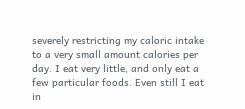severely restricting my caloric intake to a very small amount calories per day. I eat very little, and only eat a few particular foods. Even still I eat in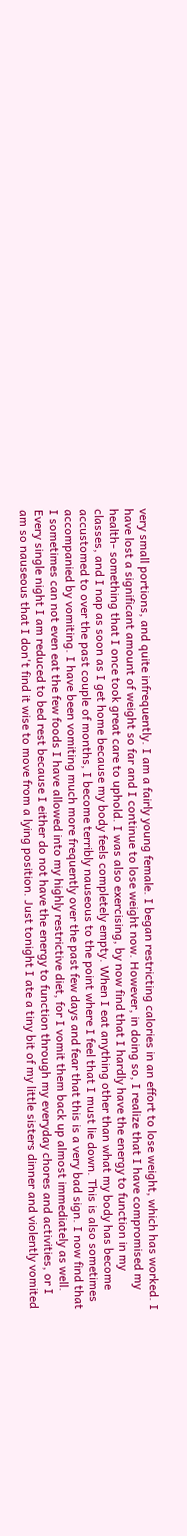very small portions, and quite infrequently. I am a fairly young female. I began restricting calories in an effort to lose weight, which has worked. I have lost a significant amount of weight so far and I continue to lose weight now. However, in doing so, I realize that I have compromised my health- something that I once took great care to uphold. I was also exercising, by now find that I hardly have the energy to function in my classes, and I nap as soon as I get home because my body feels completely empty. When I eat anything other than what my body has become accustomed to over the past couple of months, I become terribly nauseous to the point where I feel that I must lie down. This is also sometimes accompanied by vomiting. I have been vomiting much more frequently over the past few days and fear that this is a very bad sign. I now find that I sometimes can not even eat the few foods I have allowed into my highly restrictive diet, for I vomit them back up almost immediately as well. Every single night I am reduced to bed rest because I either do not have the energy to function through my everyday chores and activities, or I am so nauseous that I don't find it wise to move from a lying position. Just tonight I ate a tiny bit of my little sisters dinner and violently vomited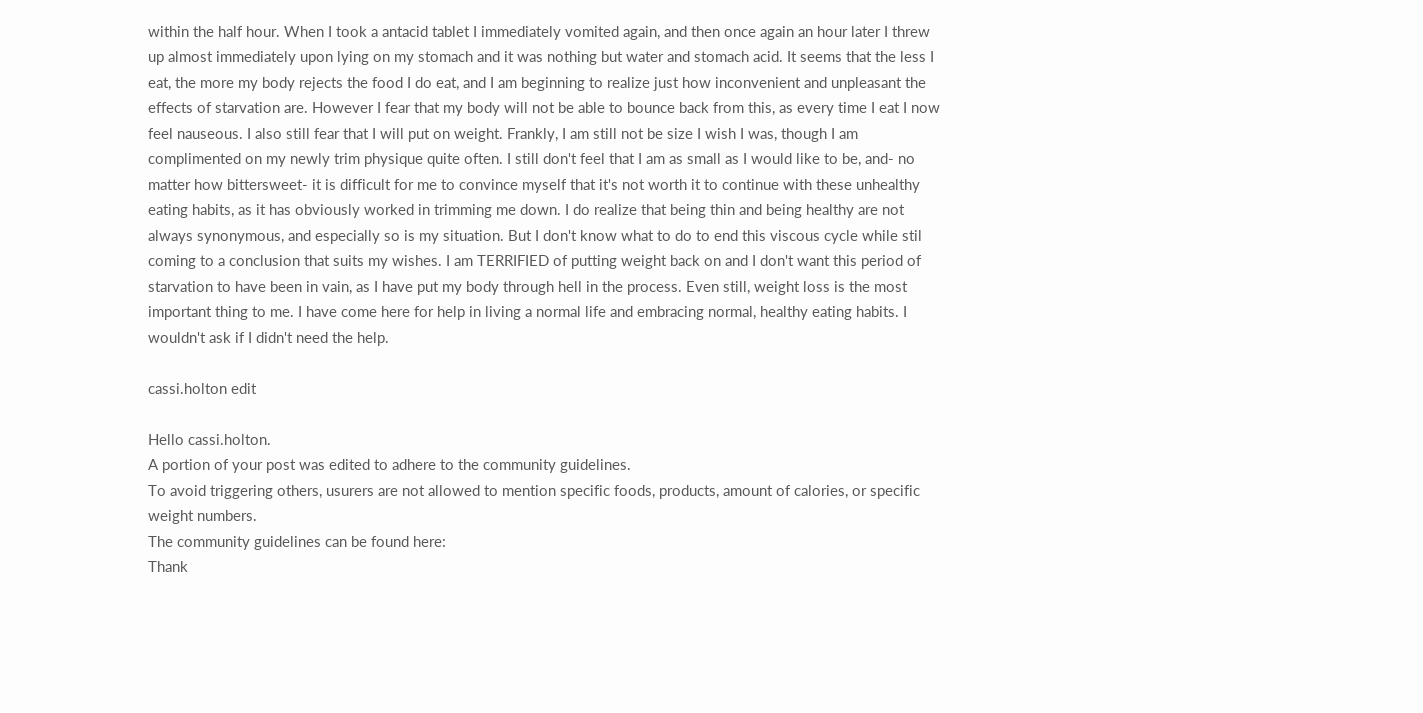within the half hour. When I took a antacid tablet I immediately vomited again, and then once again an hour later I threw up almost immediately upon lying on my stomach and it was nothing but water and stomach acid. It seems that the less I eat, the more my body rejects the food I do eat, and I am beginning to realize just how inconvenient and unpleasant the effects of starvation are. However I fear that my body will not be able to bounce back from this, as every time I eat I now feel nauseous. I also still fear that I will put on weight. Frankly, I am still not be size I wish I was, though I am complimented on my newly trim physique quite often. I still don't feel that I am as small as I would like to be, and- no matter how bittersweet- it is difficult for me to convince myself that it's not worth it to continue with these unhealthy eating habits, as it has obviously worked in trimming me down. I do realize that being thin and being healthy are not always synonymous, and especially so is my situation. But I don't know what to do to end this viscous cycle while stil coming to a conclusion that suits my wishes. I am TERRIFIED of putting weight back on and I don't want this period of starvation to have been in vain, as I have put my body through hell in the process. Even still, weight loss is the most important thing to me. I have come here for help in living a normal life and embracing normal, healthy eating habits. I wouldn't ask if I didn't need the help.

cassi.holton edit

Hello cassi.holton.
A portion of your post was edited to adhere to the community guidelines.
To avoid triggering others, usurers are not allowed to mention specific foods, products, amount of calories, or specific weight numbers.
The community guidelines can be found here:
Thank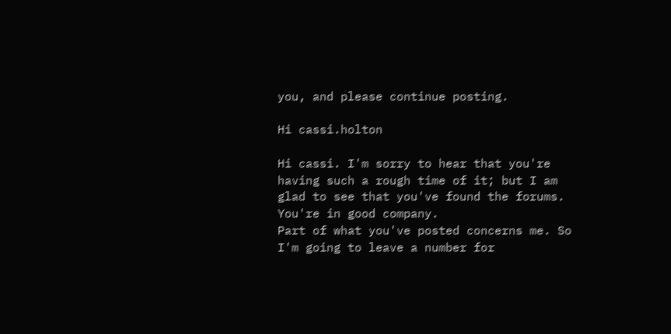you, and please continue posting.

Hi cassi.holton

Hi cassi. I'm sorry to hear that you're having such a rough time of it; but I am glad to see that you've found the forums. You're in good company.
Part of what you've posted concerns me. So I'm going to leave a number for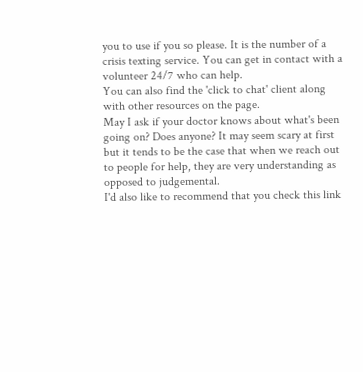you to use if you so please. It is the number of a crisis texting service. You can get in contact with a volunteer 24/7 who can help.
You can also find the 'click to chat' client along with other resources on the page.
May I ask if your doctor knows about what's been going on? Does anyone? It may seem scary at first but it tends to be the case that when we reach out to people for help, they are very understanding as opposed to judgemental.
I'd also like to recommend that you check this link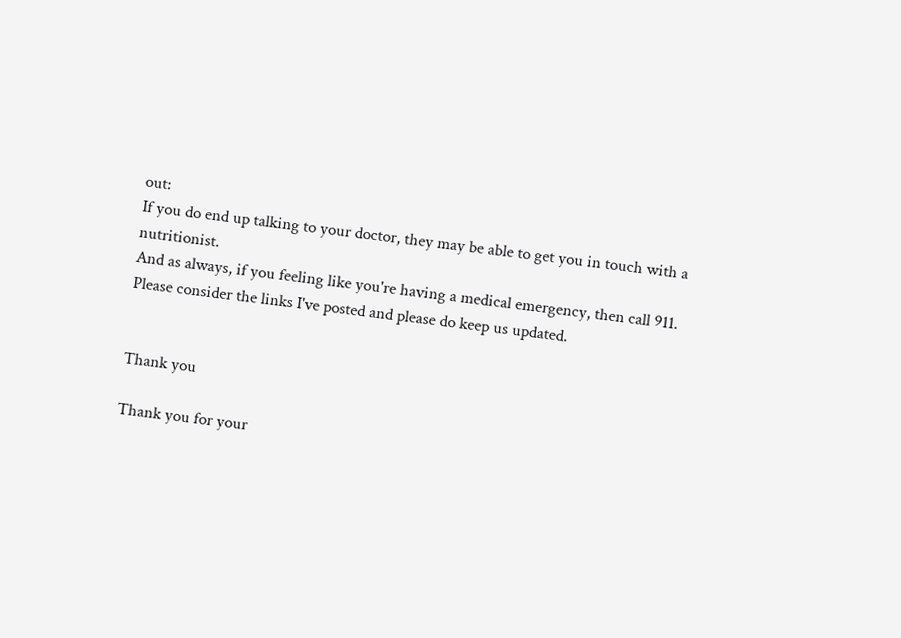out:
If you do end up talking to your doctor, they may be able to get you in touch with a nutritionist.
And as always, if you feeling like you're having a medical emergency, then call 911.
Please consider the links I've posted and please do keep us updated.


Thank you

Thank you for your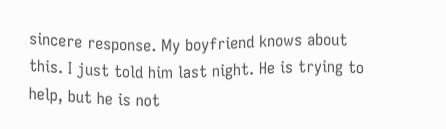sincere response. My boyfriend knows about this. I just told him last night. He is trying to help, but he is not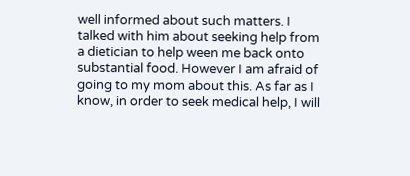well informed about such matters. I talked with him about seeking help from a dietician to help ween me back onto substantial food. However I am afraid of going to my mom about this. As far as I know, in order to seek medical help, I will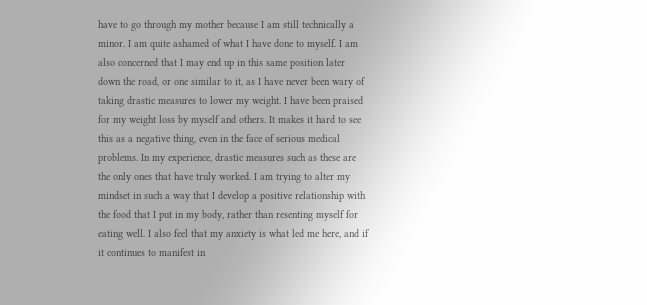have to go through my mother because I am still technically a minor. I am quite ashamed of what I have done to myself. I am also concerned that I may end up in this same position later down the road, or one similar to it, as I have never been wary of taking drastic measures to lower my weight. I have been praised for my weight loss by myself and others. It makes it hard to see this as a negative thing, even in the face of serious medical problems. In my experience, drastic measures such as these are the only ones that have truly worked. I am trying to alter my mindset in such a way that I develop a positive relationship with the food that I put in my body, rather than resenting myself for eating well. I also feel that my anxiety is what led me here, and if it continues to manifest in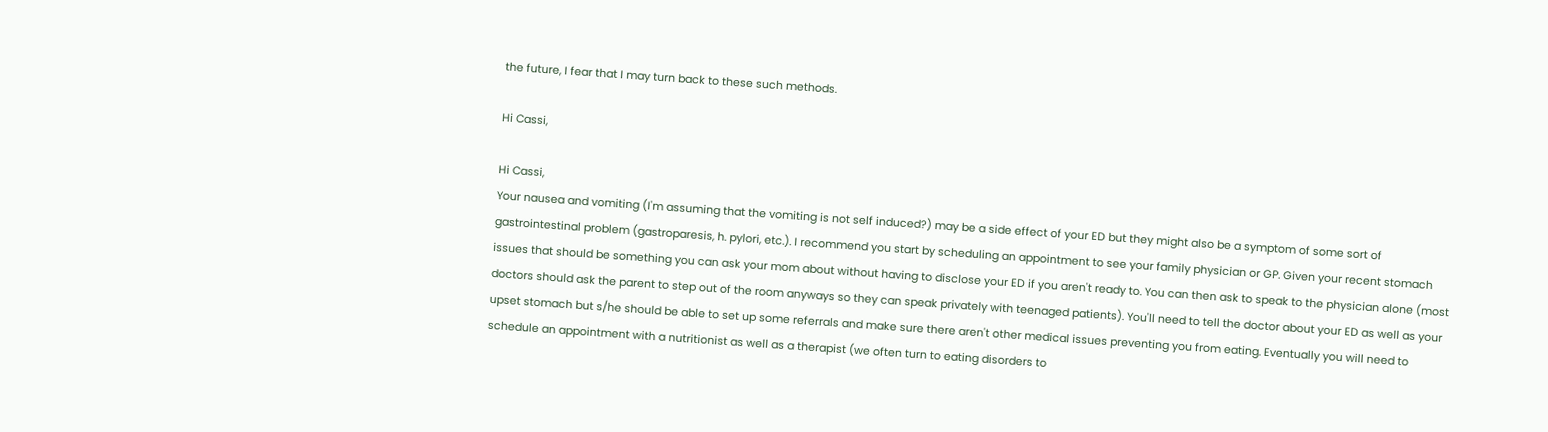the future, I fear that I may turn back to these such methods.

Hi Cassi,

Hi Cassi,
Your nausea and vomiting (I'm assuming that the vomiting is not self induced?) may be a side effect of your ED but they might also be a symptom of some sort of gastrointestinal problem (gastroparesis, h. pylori, etc.). I recommend you start by scheduling an appointment to see your family physician or GP. Given your recent stomach issues that should be something you can ask your mom about without having to disclose your ED if you aren't ready to. You can then ask to speak to the physician alone (most doctors should ask the parent to step out of the room anyways so they can speak privately with teenaged patients). You'll need to tell the doctor about your ED as well as your upset stomach but s/he should be able to set up some referrals and make sure there aren't other medical issues preventing you from eating. Eventually you will need to schedule an appointment with a nutritionist as well as a therapist (we often turn to eating disorders to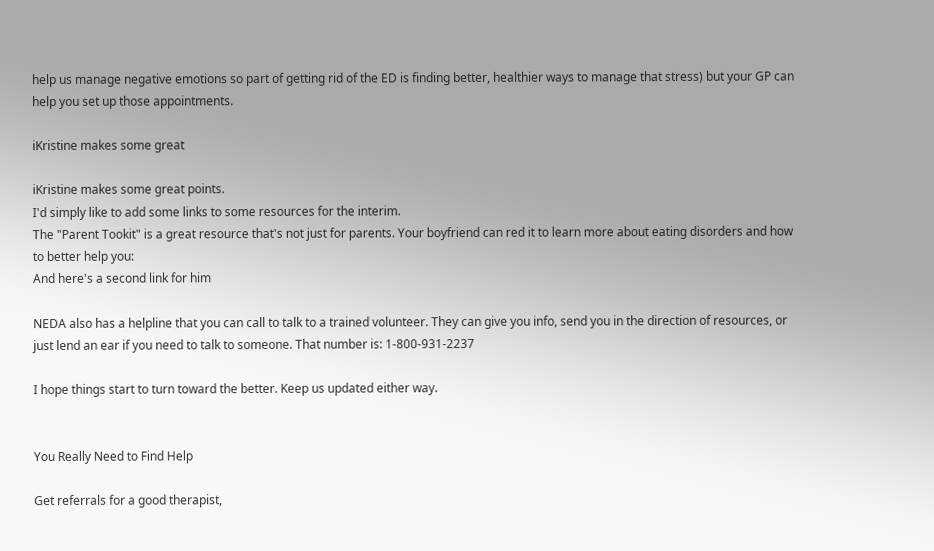help us manage negative emotions so part of getting rid of the ED is finding better, healthier ways to manage that stress) but your GP can help you set up those appointments.

iKristine makes some great

iKristine makes some great points.
I'd simply like to add some links to some resources for the interim.
The "Parent Tookit" is a great resource that's not just for parents. Your boyfriend can red it to learn more about eating disorders and how to better help you:
And here's a second link for him

NEDA also has a helpline that you can call to talk to a trained volunteer. They can give you info, send you in the direction of resources, or just lend an ear if you need to talk to someone. That number is: 1-800-931-2237

I hope things start to turn toward the better. Keep us updated either way.


You Really Need to Find Help

Get referrals for a good therapist,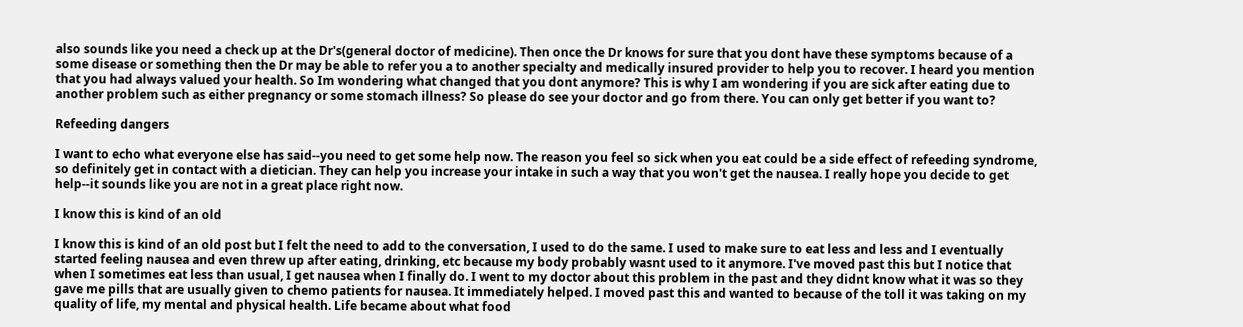also sounds like you need a check up at the Dr's(general doctor of medicine). Then once the Dr knows for sure that you dont have these symptoms because of a some disease or something then the Dr may be able to refer you a to another specialty and medically insured provider to help you to recover. I heard you mention that you had always valued your health. So Im wondering what changed that you dont anymore? This is why I am wondering if you are sick after eating due to another problem such as either pregnancy or some stomach illness? So please do see your doctor and go from there. You can only get better if you want to?

Refeeding dangers

I want to echo what everyone else has said--you need to get some help now. The reason you feel so sick when you eat could be a side effect of refeeding syndrome, so definitely get in contact with a dietician. They can help you increase your intake in such a way that you won't get the nausea. I really hope you decide to get help--it sounds like you are not in a great place right now.

I know this is kind of an old

I know this is kind of an old post but I felt the need to add to the conversation, I used to do the same. I used to make sure to eat less and less and I eventually started feeling nausea and even threw up after eating, drinking, etc because my body probably wasnt used to it anymore. I've moved past this but I notice that when I sometimes eat less than usual, I get nausea when I finally do. I went to my doctor about this problem in the past and they didnt know what it was so they gave me pills that are usually given to chemo patients for nausea. It immediately helped. I moved past this and wanted to because of the toll it was taking on my quality of life, my mental and physical health. Life became about what food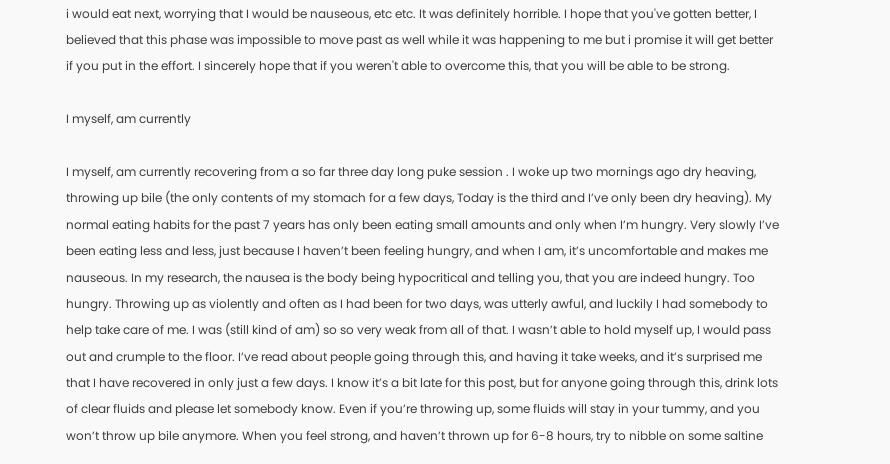i would eat next, worrying that I would be nauseous, etc etc. It was definitely horrible. I hope that you've gotten better, I believed that this phase was impossible to move past as well while it was happening to me but i promise it will get better if you put in the effort. I sincerely hope that if you weren't able to overcome this, that you will be able to be strong.

I myself, am currently

I myself, am currently recovering from a so far three day long puke session . I woke up two mornings ago dry heaving, throwing up bile (the only contents of my stomach for a few days, Today is the third and I’ve only been dry heaving). My normal eating habits for the past 7 years has only been eating small amounts and only when I’m hungry. Very slowly I’ve been eating less and less, just because I haven’t been feeling hungry, and when I am, it’s uncomfortable and makes me nauseous. In my research, the nausea is the body being hypocritical and telling you, that you are indeed hungry. Too hungry. Throwing up as violently and often as I had been for two days, was utterly awful, and luckily I had somebody to help take care of me. I was (still kind of am) so so very weak from all of that. I wasn’t able to hold myself up, I would pass out and crumple to the floor. I’ve read about people going through this, and having it take weeks, and it’s surprised me that I have recovered in only just a few days. I know it’s a bit late for this post, but for anyone going through this, drink lots of clear fluids and please let somebody know. Even if you’re throwing up, some fluids will stay in your tummy, and you won’t throw up bile anymore. When you feel strong, and haven’t thrown up for 6-8 hours, try to nibble on some saltine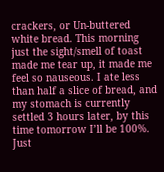crackers, or Un-buttered white bread. This morning just the sight/smell of toast made me tear up, it made me feel so nauseous. I ate less than half a slice of bread, and my stomach is currently settled 3 hours later, by this time tomorrow I’ll be 100%. Just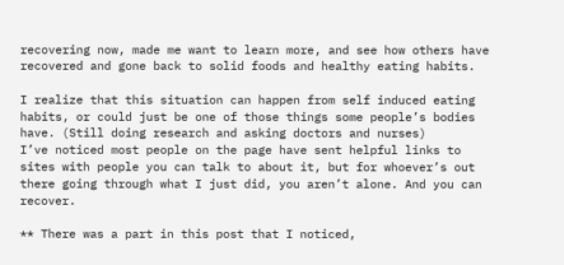recovering now, made me want to learn more, and see how others have recovered and gone back to solid foods and healthy eating habits.

I realize that this situation can happen from self induced eating habits, or could just be one of those things some people’s bodies have. (Still doing research and asking doctors and nurses)
I’ve noticed most people on the page have sent helpful links to sites with people you can talk to about it, but for whoever’s out there going through what I just did, you aren’t alone. And you can recover.

** There was a part in this post that I noticed,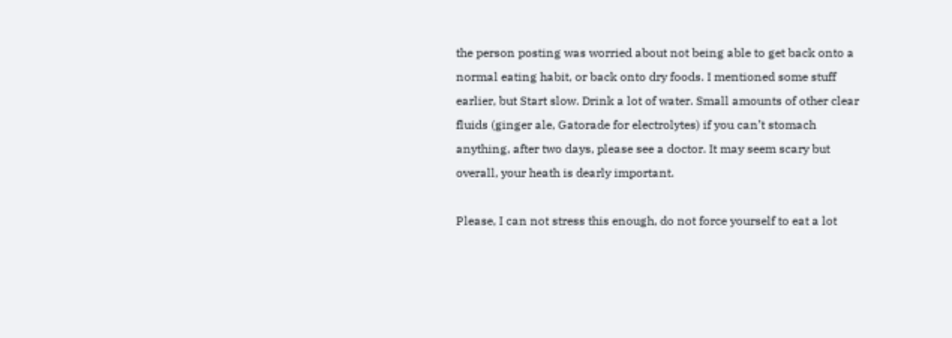the person posting was worried about not being able to get back onto a normal eating habit, or back onto dry foods. I mentioned some stuff earlier, but Start slow. Drink a lot of water. Small amounts of other clear fluids (ginger ale, Gatorade for electrolytes) if you can’t stomach anything, after two days, please see a doctor. It may seem scary but overall, your heath is dearly important.

Please, I can not stress this enough, do not force yourself to eat a lot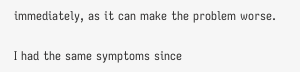immediately, as it can make the problem worse.

I had the same symptoms since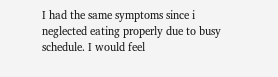I had the same symptoms since i neglected eating properly due to busy schedule. I would feel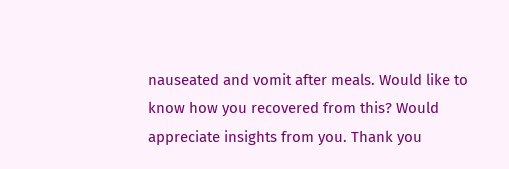nauseated and vomit after meals. Would like to know how you recovered from this? Would appreciate insights from you. Thank you